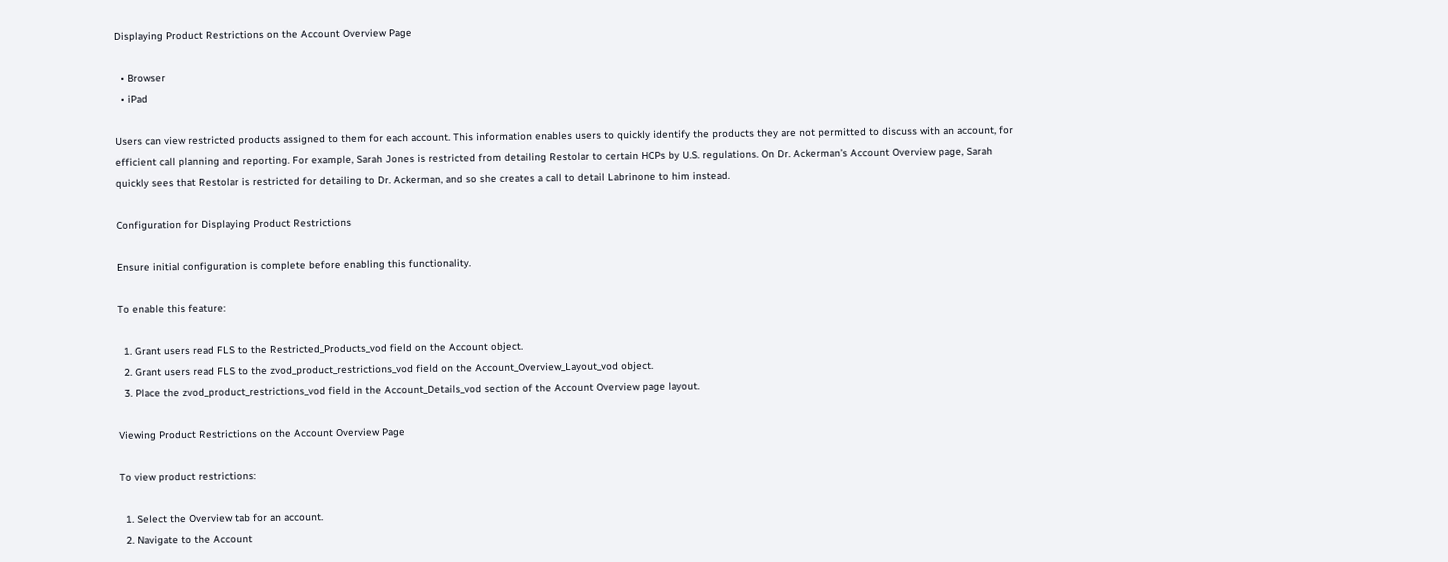Displaying Product Restrictions on the Account Overview Page

  • Browser
  • iPad

Users can view restricted products assigned to them for each account. This information enables users to quickly identify the products they are not permitted to discuss with an account, for efficient call planning and reporting. For example, Sarah Jones is restricted from detailing Restolar to certain HCPs by U.S. regulations. On Dr. Ackerman’s Account Overview page, Sarah quickly sees that Restolar is restricted for detailing to Dr. Ackerman, and so she creates a call to detail Labrinone to him instead.

Configuration for Displaying Product Restrictions

Ensure initial configuration is complete before enabling this functionality.

To enable this feature:

  1. Grant users read FLS to the Restricted_Products_vod field on the Account object.
  2. Grant users read FLS to the zvod_product_restrictions_vod field on the Account_Overview_Layout_vod object.
  3. Place the zvod_product_restrictions_vod field in the Account_Details_vod section of the Account Overview page layout.

Viewing Product Restrictions on the Account Overview Page

To view product restrictions:

  1. Select the Overview tab for an account.
  2. Navigate to the Account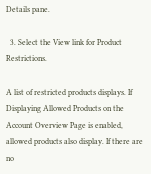Details pane.

  3. Select the View link for Product Restrictions.

A list of restricted products displays. If Displaying Allowed Products on the Account Overview Page is enabled, allowed products also display. If there are no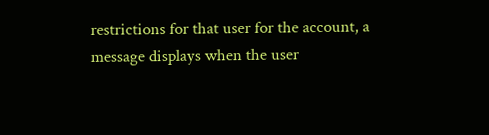restrictions for that user for the account, a message displays when the user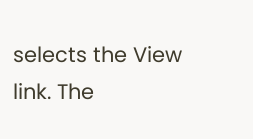selects the View link. The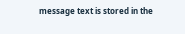message text is stored in the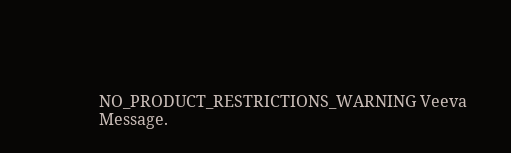NO_PRODUCT_RESTRICTIONS_WARNING Veeva Message.